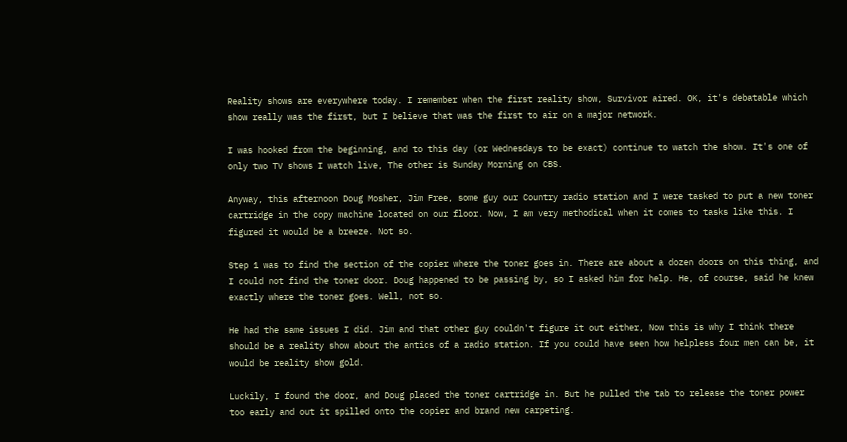Reality shows are everywhere today. I remember when the first reality show, Survivor aired. OK, it's debatable which show really was the first, but I believe that was the first to air on a major network.

I was hooked from the beginning, and to this day (or Wednesdays to be exact) continue to watch the show. It's one of only two TV shows I watch live, The other is Sunday Morning on CBS.

Anyway, this afternoon Doug Mosher, Jim Free, some guy our Country radio station and I were tasked to put a new toner cartridge in the copy machine located on our floor. Now, I am very methodical when it comes to tasks like this. I figured it would be a breeze. Not so.

Step 1 was to find the section of the copier where the toner goes in. There are about a dozen doors on this thing, and I could not find the toner door. Doug happened to be passing by, so I asked him for help. He, of course, said he knew exactly where the toner goes. Well, not so.

He had the same issues I did. Jim and that other guy couldn't figure it out either, Now this is why I think there should be a reality show about the antics of a radio station. If you could have seen how helpless four men can be, it would be reality show gold.

Luckily, I found the door, and Doug placed the toner cartridge in. But he pulled the tab to release the toner power too early and out it spilled onto the copier and brand new carpeting.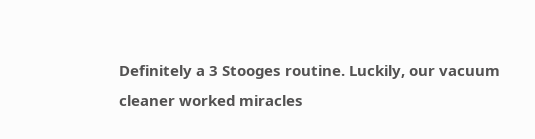Definitely a 3 Stooges routine. Luckily, our vacuum cleaner worked miracles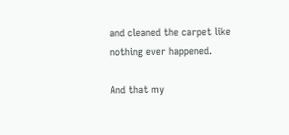and cleaned the carpet like nothing ever happened.

And that my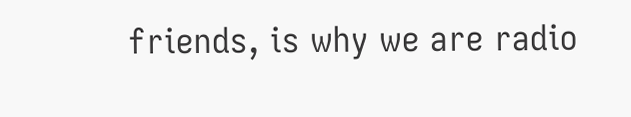friends, is why we are radio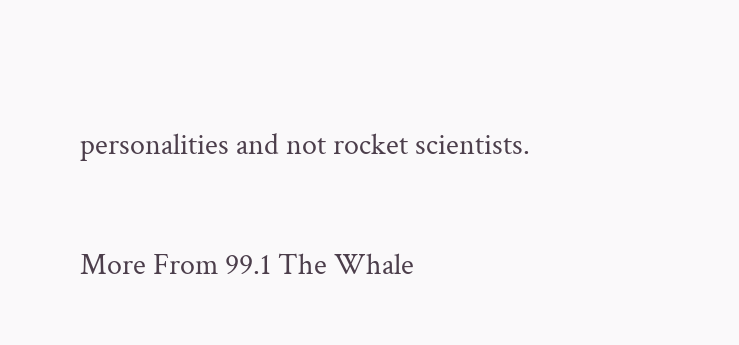personalities and not rocket scientists.

More From 99.1 The Whale